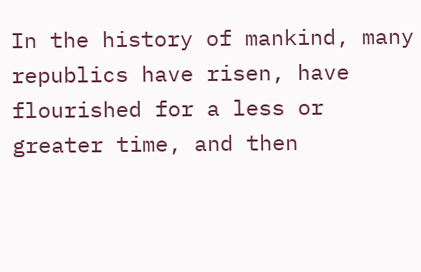In the history of mankind, many republics have risen, have flourished for a less or greater time, and then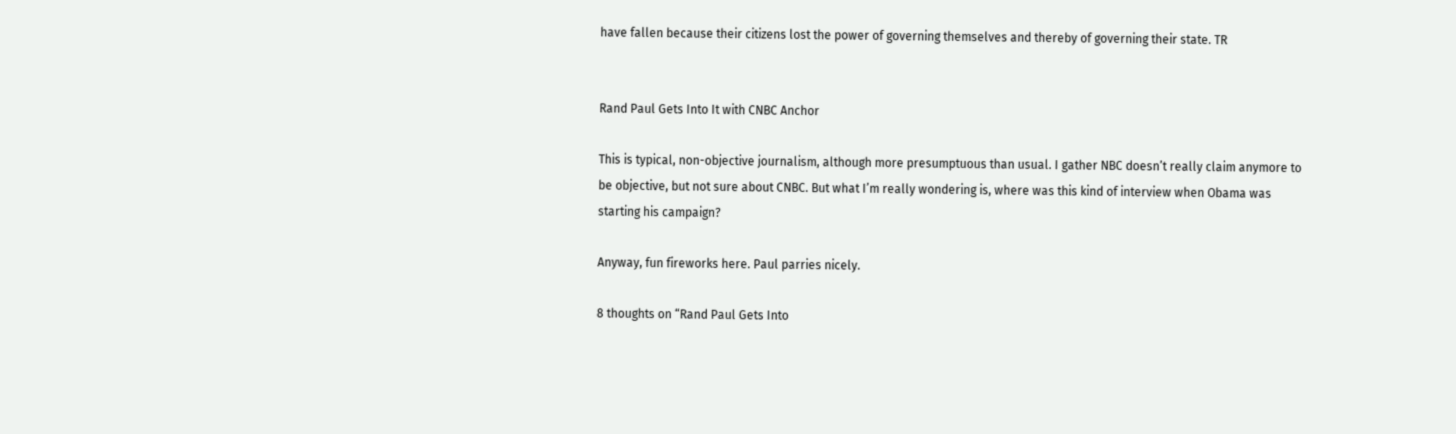have fallen because their citizens lost the power of governing themselves and thereby of governing their state. TR


Rand Paul Gets Into It with CNBC Anchor

This is typical, non-objective journalism, although more presumptuous than usual. I gather NBC doesn’t really claim anymore to be objective, but not sure about CNBC. But what I’m really wondering is, where was this kind of interview when Obama was starting his campaign?

Anyway, fun fireworks here. Paul parries nicely.

8 thoughts on “Rand Paul Gets Into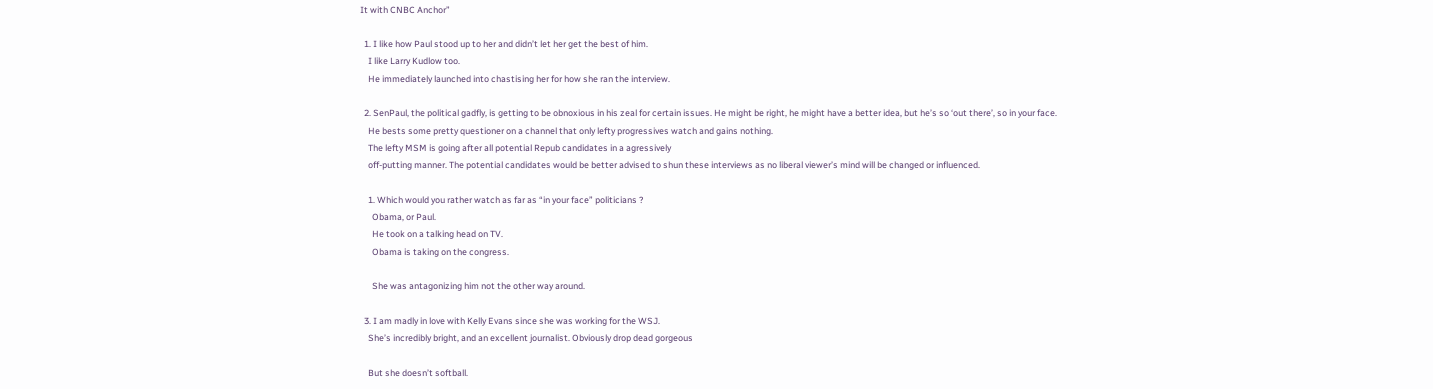It with CNBC Anchor”

  1. I like how Paul stood up to her and didn’t let her get the best of him.
    I like Larry Kudlow too.
    He immediately launched into chastising her for how she ran the interview.

  2. SenPaul, the political gadfly, is getting to be obnoxious in his zeal for certain issues. He might be right, he might have a better idea, but he’s so ‘out there’, so in your face.
    He bests some pretty questioner on a channel that only lefty progressives watch and gains nothing.
    The lefty MSM is going after all potential Repub candidates in a agressively
    off-putting manner. The potential candidates would be better advised to shun these interviews as no liberal viewer’s mind will be changed or influenced.

    1. Which would you rather watch as far as “in your face” politicians ?
      Obama, or Paul.
      He took on a talking head on TV.
      Obama is taking on the congress.

      She was antagonizing him not the other way around.

  3. I am madly in love with Kelly Evans since she was working for the WSJ.
    She’s incredibly bright, and an excellent journalist. Obviously drop dead gorgeous

    But she doesn’t softball.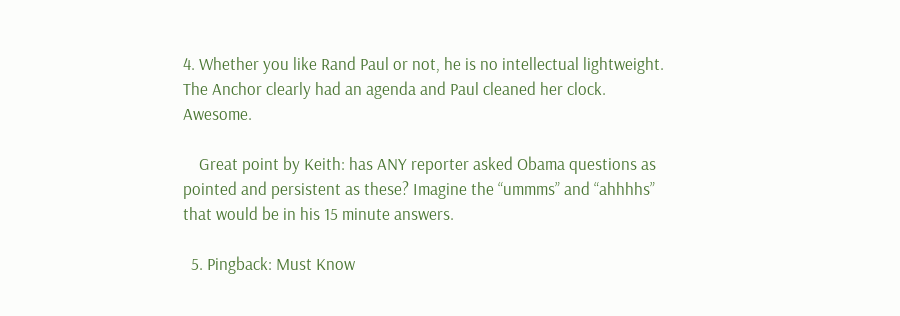4. Whether you like Rand Paul or not, he is no intellectual lightweight. The Anchor clearly had an agenda and Paul cleaned her clock. Awesome.

    Great point by Keith: has ANY reporter asked Obama questions as pointed and persistent as these? Imagine the “ummms” and “ahhhhs” that would be in his 15 minute answers.

  5. Pingback: Must Know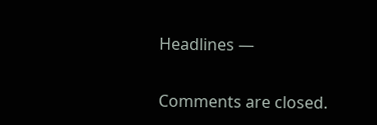Headlines —

Comments are closed.